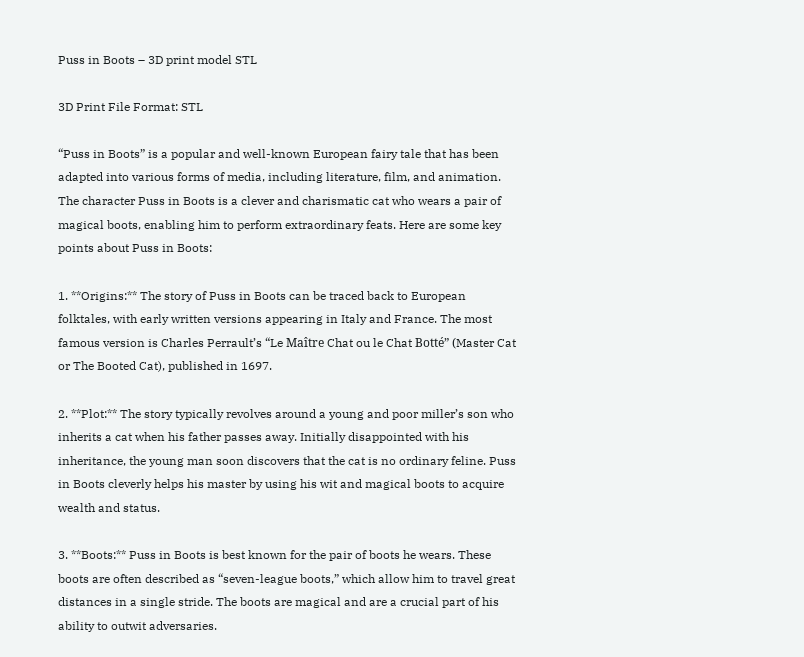Puss in Boots – 3D print model STL

3D Print File Format: STL

“Puss in Boots” is a popular and well-known European fairy tale that has been adapted into various forms of media, including literature, film, and animation. The character Puss in Boots is a clever and charismatic cat who wears a pair of magical boots, enabling him to perform extraordinary feats. Here are some key points about Puss in Boots:

1. **Origins:** The story of Puss in Boots can be traced back to European folktales, with early written versions appearing in Italy and France. The most famous version is Charles Perrault’s “Le Maître Chat ou le Chat Botté” (Master Cat or The Booted Cat), published in 1697.

2. **Plot:** The story typically revolves around a young and poor miller’s son who inherits a cat when his father passes away. Initially disappointed with his inheritance, the young man soon discovers that the cat is no ordinary feline. Puss in Boots cleverly helps his master by using his wit and magical boots to acquire wealth and status.

3. **Boots:** Puss in Boots is best known for the pair of boots he wears. These boots are often described as “seven-league boots,” which allow him to travel great distances in a single stride. The boots are magical and are a crucial part of his ability to outwit adversaries.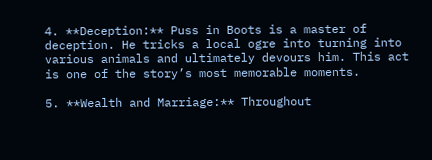4. **Deception:** Puss in Boots is a master of deception. He tricks a local ogre into turning into various animals and ultimately devours him. This act is one of the story’s most memorable moments.

5. **Wealth and Marriage:** Throughout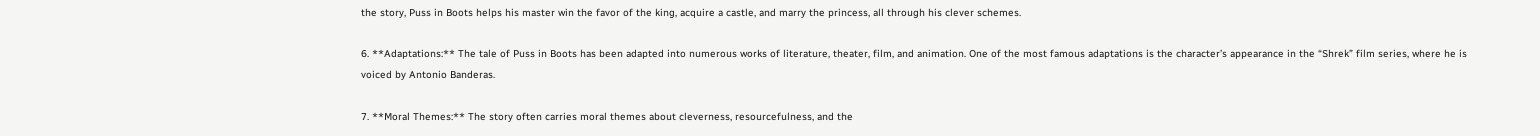the story, Puss in Boots helps his master win the favor of the king, acquire a castle, and marry the princess, all through his clever schemes.

6. **Adaptations:** The tale of Puss in Boots has been adapted into numerous works of literature, theater, film, and animation. One of the most famous adaptations is the character’s appearance in the “Shrek” film series, where he is voiced by Antonio Banderas.

7. **Moral Themes:** The story often carries moral themes about cleverness, resourcefulness, and the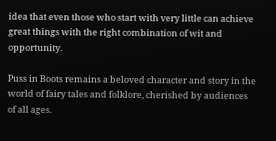idea that even those who start with very little can achieve great things with the right combination of wit and opportunity.

Puss in Boots remains a beloved character and story in the world of fairy tales and folklore, cherished by audiences of all ages.